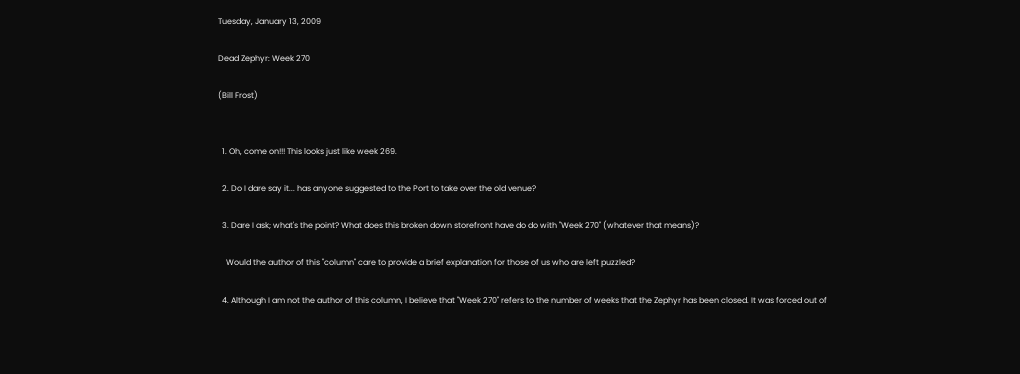Tuesday, January 13, 2009

Dead Zephyr: Week 270

(Bill Frost)


  1. Oh, come on!!! This looks just like week 269.

  2. Do I dare say it... has anyone suggested to the Port to take over the old venue?

  3. Dare I ask; what's the point? What does this broken down storefront have do do with "Week 270" (whatever that means)?

    Would the author of this "column" care to provide a brief explanation for those of us who are left puzzled?

  4. Although I am not the author of this column, I believe that "Week 270" refers to the number of weeks that the Zephyr has been closed. It was forced out of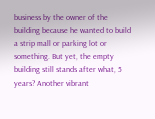business by the owner of the building because he wanted to build a strip mall or parking lot or something. But yet, the empty building still stands after what, 5 years? Another vibrant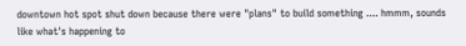downtown hot spot shut down because there were "plans" to build something .... hmmm, sounds like what's happening to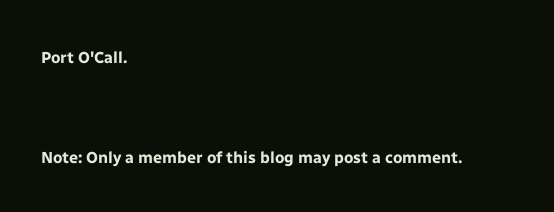Port O'Call.


Note: Only a member of this blog may post a comment.